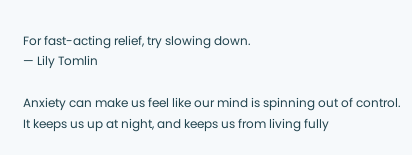For fast-acting relief, try slowing down.
— Lily Tomlin

Anxiety can make us feel like our mind is spinning out of control.  It keeps us up at night, and keeps us from living fully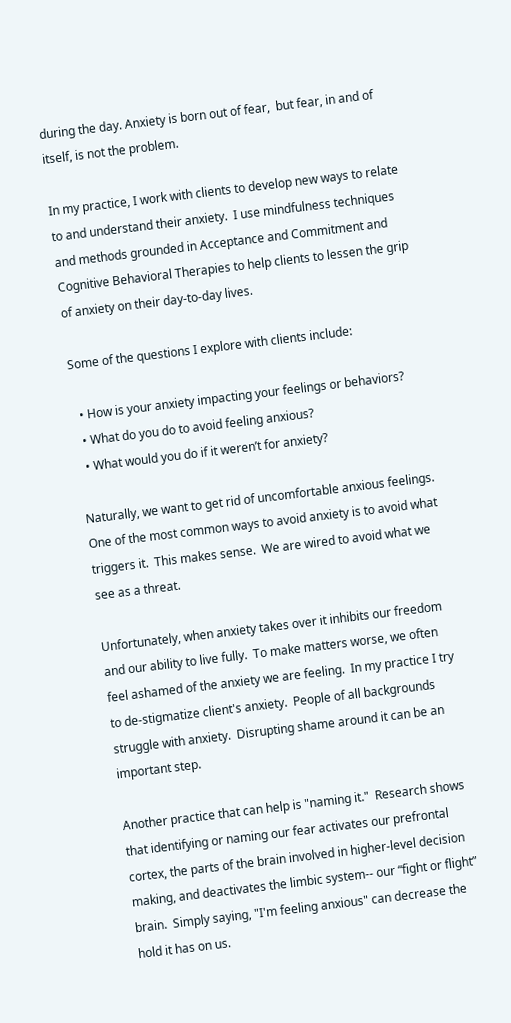during the day. Anxiety is born out of fear,  but fear, in and of itself, is not the problem.

In my practice, I work with clients to develop new ways to relate to and understand their anxiety.  I use mindfulness techniques and methods grounded in Acceptance and Commitment and Cognitive Behavioral Therapies to help clients to lessen the grip of anxiety on their day-to-day lives.

Some of the questions I explore with clients include:

  • How is your anxiety impacting your feelings or behaviors?
  • What do you do to avoid feeling anxious?
  • What would you do if it weren’t for anxiety?

Naturally, we want to get rid of uncomfortable anxious feelings. One of the most common ways to avoid anxiety is to avoid what triggers it.  This makes sense.  We are wired to avoid what we see as a threat.

Unfortunately, when anxiety takes over it inhibits our freedom and our ability to live fully.  To make matters worse, we often feel ashamed of the anxiety we are feeling.  In my practice I try to de-stigmatize client's anxiety.  People of all backgrounds struggle with anxiety.  Disrupting shame around it can be an important step.

Another practice that can help is "naming it."  Research shows that identifying or naming our fear activates our prefrontal cortex, the parts of the brain involved in higher-level decision making, and deactivates the limbic system-- our “fight or flight” brain.  Simply saying, "I'm feeling anxious" can decrease the hold it has on us.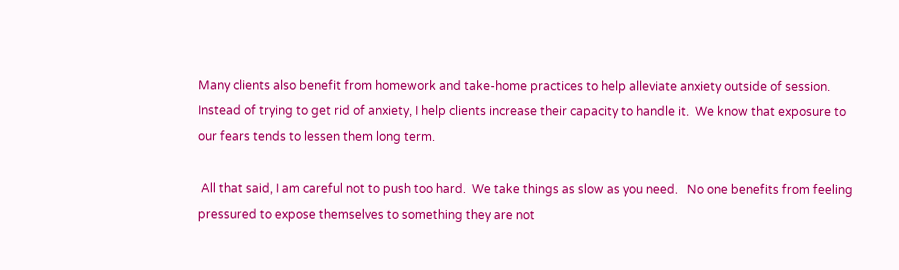Many clients also benefit from homework and take-home practices to help alleviate anxiety outside of session. Instead of trying to get rid of anxiety, I help clients increase their capacity to handle it.  We know that exposure to our fears tends to lessen them long term.

 All that said, I am careful not to push too hard.  We take things as slow as you need.   No one benefits from feeling pressured to expose themselves to something they are not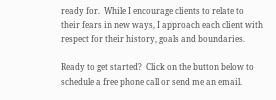ready for.  While I encourage clients to relate to their fears in new ways, I approach each client with respect for their history, goals and boundaries.

Ready to get started?  Click on the button below to schedule a free phone call or send me an email.